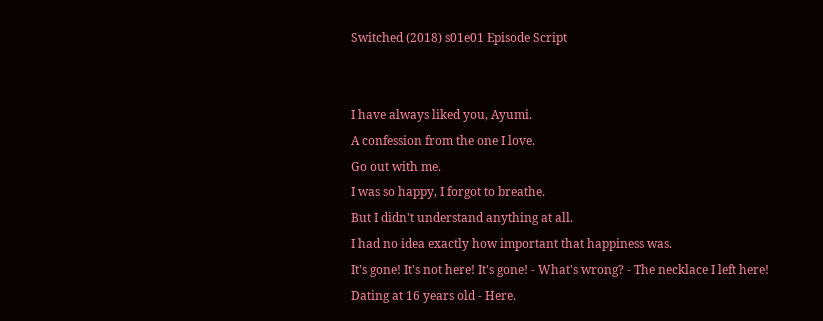Switched (2018) s01e01 Episode Script


I have always liked you, Ayumi.
A confession from the one I love.
Go out with me.
I was so happy, I forgot to breathe.
But I didn't understand anything at all.
I had no idea exactly how important that happiness was.
It's gone! It's not here! It's gone! - What's wrong? - The necklace I left here! Dating at 16 years old - Here.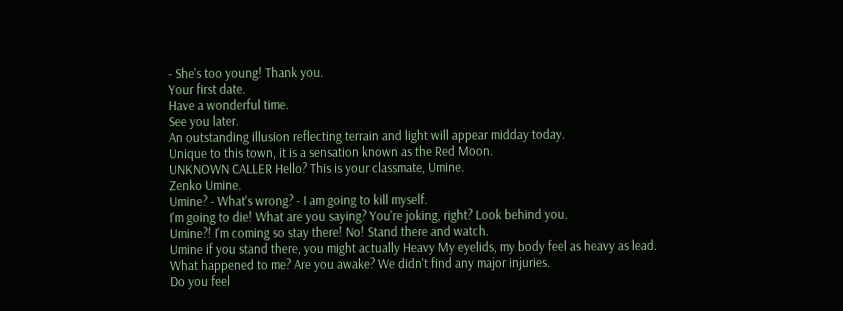- She's too young! Thank you.
Your first date.
Have a wonderful time.
See you later.
An outstanding illusion reflecting terrain and light will appear midday today.
Unique to this town, it is a sensation known as the Red Moon.
UNKNOWN CALLER Hello? This is your classmate, Umine.
Zenko Umine.
Umine? - What's wrong? - I am going to kill myself.
I'm going to die! What are you saying? You're joking, right? Look behind you.
Umine?! I'm coming so stay there! No! Stand there and watch.
Umine if you stand there, you might actually Heavy My eyelids, my body feel as heavy as lead.
What happened to me? Are you awake? We didn't find any major injuries.
Do you feel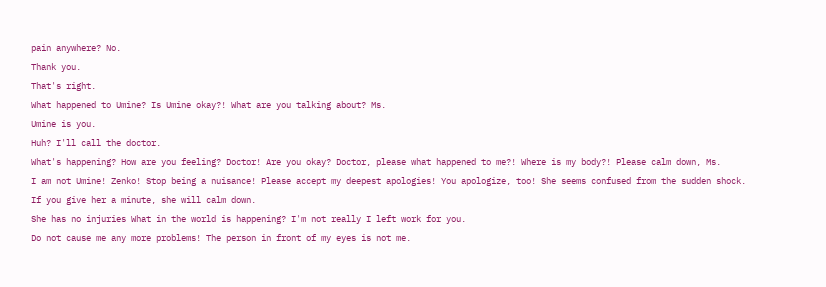pain anywhere? No.
Thank you.
That's right.
What happened to Umine? Is Umine okay?! What are you talking about? Ms.
Umine is you.
Huh? I'll call the doctor.
What's happening? How are you feeling? Doctor! Are you okay? Doctor, please what happened to me?! Where is my body?! Please calm down, Ms.
I am not Umine! Zenko! Stop being a nuisance! Please accept my deepest apologies! You apologize, too! She seems confused from the sudden shock.
If you give her a minute, she will calm down.
She has no injuries What in the world is happening? I'm not really I left work for you.
Do not cause me any more problems! The person in front of my eyes is not me.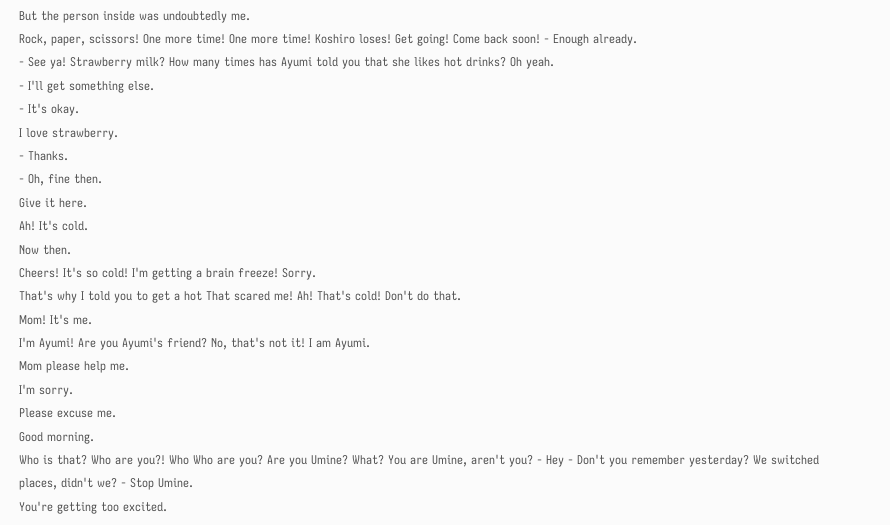But the person inside was undoubtedly me.
Rock, paper, scissors! One more time! One more time! Koshiro loses! Get going! Come back soon! - Enough already.
- See ya! Strawberry milk? How many times has Ayumi told you that she likes hot drinks? Oh yeah.
- I'll get something else.
- It's okay.
I love strawberry.
- Thanks.
- Oh, fine then.
Give it here.
Ah! It's cold.
Now then.
Cheers! It's so cold! I'm getting a brain freeze! Sorry.
That's why I told you to get a hot That scared me! Ah! That's cold! Don't do that.
Mom! It's me.
I'm Ayumi! Are you Ayumi's friend? No, that's not it! I am Ayumi.
Mom please help me.
I'm sorry.
Please excuse me.
Good morning.
Who is that? Who are you?! Who Who are you? Are you Umine? What? You are Umine, aren't you? - Hey - Don't you remember yesterday? We switched places, didn't we? - Stop Umine.
You're getting too excited.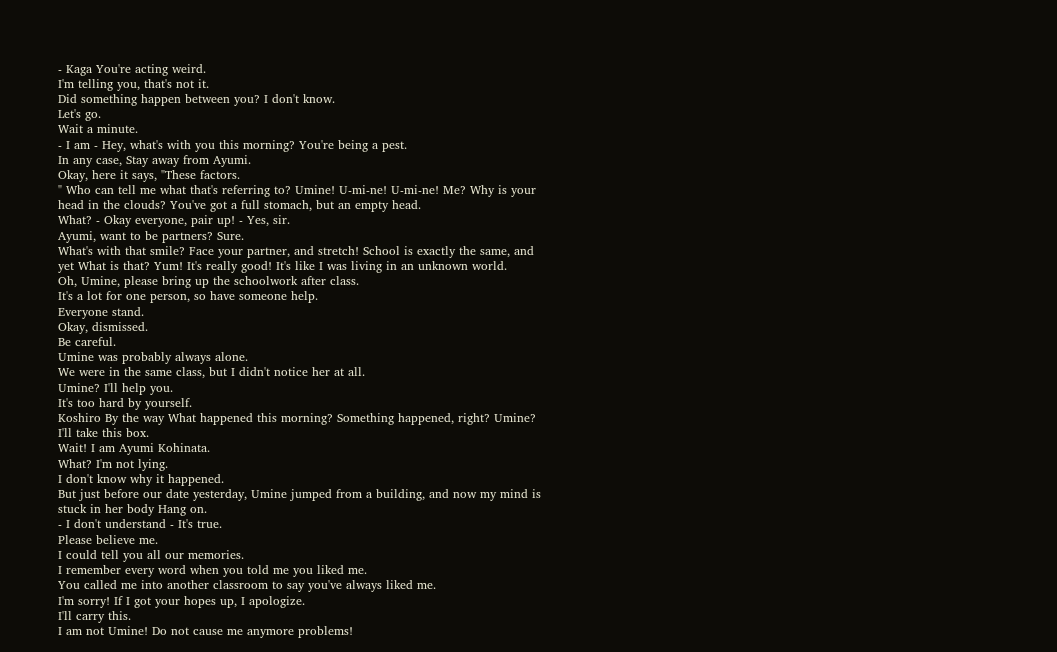- Kaga You're acting weird.
I'm telling you, that's not it.
Did something happen between you? I don't know.
Let's go.
Wait a minute.
- I am - Hey, what's with you this morning? You're being a pest.
In any case, Stay away from Ayumi.
Okay, here it says, "These factors.
" Who can tell me what that's referring to? Umine! U-mi-ne! U-mi-ne! Me? Why is your head in the clouds? You've got a full stomach, but an empty head.
What? - Okay everyone, pair up! - Yes, sir.
Ayumi, want to be partners? Sure.
What's with that smile? Face your partner, and stretch! School is exactly the same, and yet What is that? Yum! It's really good! It's like I was living in an unknown world.
Oh, Umine, please bring up the schoolwork after class.
It's a lot for one person, so have someone help.
Everyone stand.
Okay, dismissed.
Be careful.
Umine was probably always alone.
We were in the same class, but I didn't notice her at all.
Umine? I'll help you.
It's too hard by yourself.
Koshiro By the way What happened this morning? Something happened, right? Umine? I'll take this box.
Wait! I am Ayumi Kohinata.
What? I'm not lying.
I don't know why it happened.
But just before our date yesterday, Umine jumped from a building, and now my mind is stuck in her body Hang on.
- I don't understand - It's true.
Please believe me.
I could tell you all our memories.
I remember every word when you told me you liked me.
You called me into another classroom to say you've always liked me.
I'm sorry! If I got your hopes up, I apologize.
I'll carry this.
I am not Umine! Do not cause me anymore problems!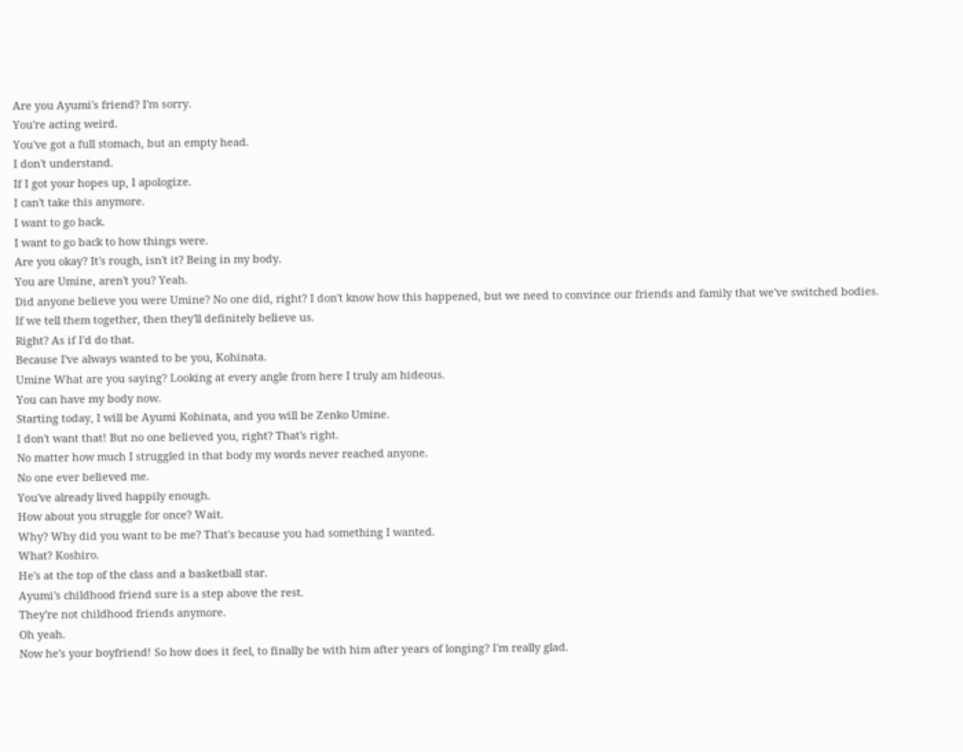Are you Ayumi's friend? I'm sorry.
You're acting weird.
You've got a full stomach, but an empty head.
I don't understand.
If I got your hopes up, I apologize.
I can't take this anymore.
I want to go back.
I want to go back to how things were.
Are you okay? It's rough, isn't it? Being in my body.
You are Umine, aren't you? Yeah.
Did anyone believe you were Umine? No one did, right? I don't know how this happened, but we need to convince our friends and family that we've switched bodies.
If we tell them together, then they'll definitely believe us.
Right? As if I'd do that.
Because I've always wanted to be you, Kohinata.
Umine What are you saying? Looking at every angle from here I truly am hideous.
You can have my body now.
Starting today, I will be Ayumi Kohinata, and you will be Zenko Umine.
I don't want that! But no one believed you, right? That's right.
No matter how much I struggled in that body my words never reached anyone.
No one ever believed me.
You've already lived happily enough.
How about you struggle for once? Wait.
Why? Why did you want to be me? That's because you had something I wanted.
What? Koshiro.
He's at the top of the class and a basketball star.
Ayumi's childhood friend sure is a step above the rest.
They're not childhood friends anymore.
Oh yeah.
Now he's your boyfriend! So how does it feel, to finally be with him after years of longing? I'm really glad.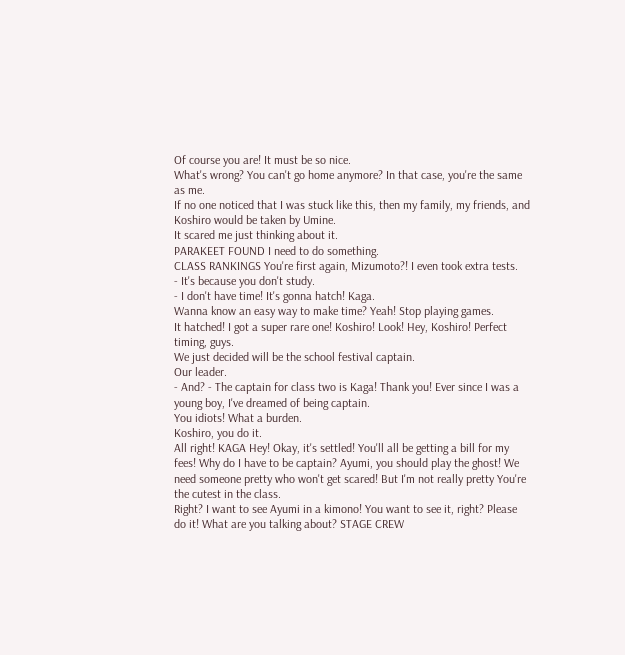Of course you are! It must be so nice.
What's wrong? You can't go home anymore? In that case, you're the same as me.
If no one noticed that I was stuck like this, then my family, my friends, and Koshiro would be taken by Umine.
It scared me just thinking about it.
PARAKEET FOUND I need to do something.
CLASS RANKINGS You're first again, Mizumoto?! I even took extra tests.
- It's because you don't study.
- I don't have time! It's gonna hatch! Kaga.
Wanna know an easy way to make time? Yeah! Stop playing games.
It hatched! I got a super rare one! Koshiro! Look! Hey, Koshiro! Perfect timing, guys.
We just decided will be the school festival captain.
Our leader.
- And? - The captain for class two is Kaga! Thank you! Ever since I was a young boy, I've dreamed of being captain.
You idiots! What a burden.
Koshiro, you do it.
All right! KAGA Hey! Okay, it's settled! You'll all be getting a bill for my fees! Why do I have to be captain? Ayumi, you should play the ghost! We need someone pretty who won't get scared! But I'm not really pretty You're the cutest in the class.
Right? I want to see Ayumi in a kimono! You want to see it, right? Please do it! What are you talking about? STAGE CREW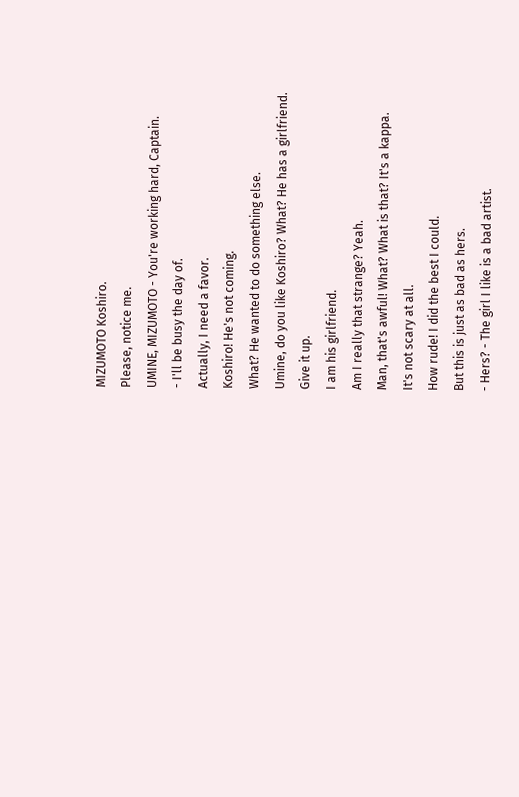MIZUMOTO Koshiro.
Please, notice me.
UMINE, MIZUMOTO - You're working hard, Captain.
- I'll be busy the day of.
Actually, I need a favor.
Koshiro! He's not coming.
What? He wanted to do something else.
Umine, do you like Koshiro? What? He has a girlfriend.
Give it up.
I am his girlfriend.
Am I really that strange? Yeah.
Man, that's awful! What? What is that? It's a kappa.
It's not scary at all.
How rude! I did the best I could.
But this is just as bad as hers.
- Hers? - The girl I like is a bad artist.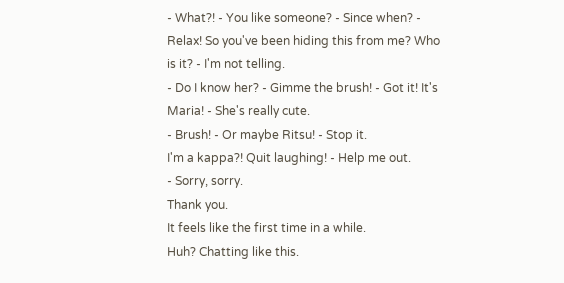- What?! - You like someone? - Since when? - Relax! So you've been hiding this from me? Who is it? - I'm not telling.
- Do I know her? - Gimme the brush! - Got it! It's Maria! - She's really cute.
- Brush! - Or maybe Ritsu! - Stop it.
I'm a kappa?! Quit laughing! - Help me out.
- Sorry, sorry.
Thank you.
It feels like the first time in a while.
Huh? Chatting like this.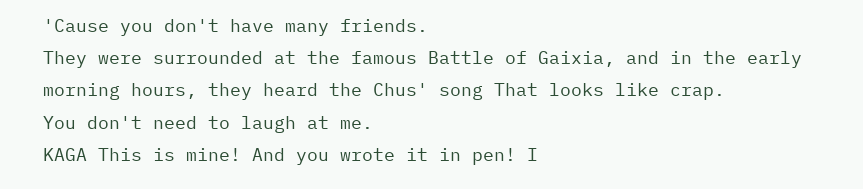'Cause you don't have many friends.
They were surrounded at the famous Battle of Gaixia, and in the early morning hours, they heard the Chus' song That looks like crap.
You don't need to laugh at me.
KAGA This is mine! And you wrote it in pen! I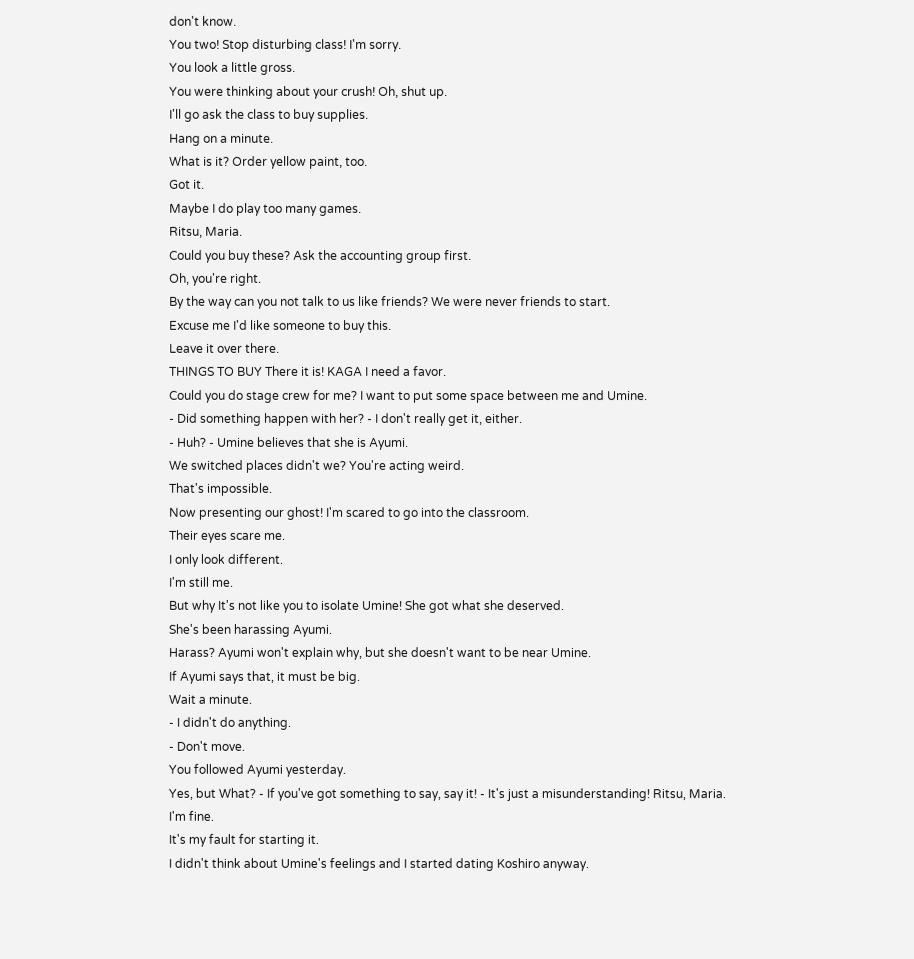don't know.
You two! Stop disturbing class! I'm sorry.
You look a little gross.
You were thinking about your crush! Oh, shut up.
I'll go ask the class to buy supplies.
Hang on a minute.
What is it? Order yellow paint, too.
Got it.
Maybe I do play too many games.
Ritsu, Maria.
Could you buy these? Ask the accounting group first.
Oh, you're right.
By the way can you not talk to us like friends? We were never friends to start.
Excuse me I'd like someone to buy this.
Leave it over there.
THINGS TO BUY There it is! KAGA I need a favor.
Could you do stage crew for me? I want to put some space between me and Umine.
- Did something happen with her? - I don't really get it, either.
- Huh? - Umine believes that she is Ayumi.
We switched places didn't we? You're acting weird.
That's impossible.
Now presenting our ghost! I'm scared to go into the classroom.
Their eyes scare me.
I only look different.
I'm still me.
But why It's not like you to isolate Umine! She got what she deserved.
She's been harassing Ayumi.
Harass? Ayumi won't explain why, but she doesn't want to be near Umine.
If Ayumi says that, it must be big.
Wait a minute.
- I didn't do anything.
- Don't move.
You followed Ayumi yesterday.
Yes, but What? - If you've got something to say, say it! - It's just a misunderstanding! Ritsu, Maria.
I'm fine.
It's my fault for starting it.
I didn't think about Umine's feelings and I started dating Koshiro anyway.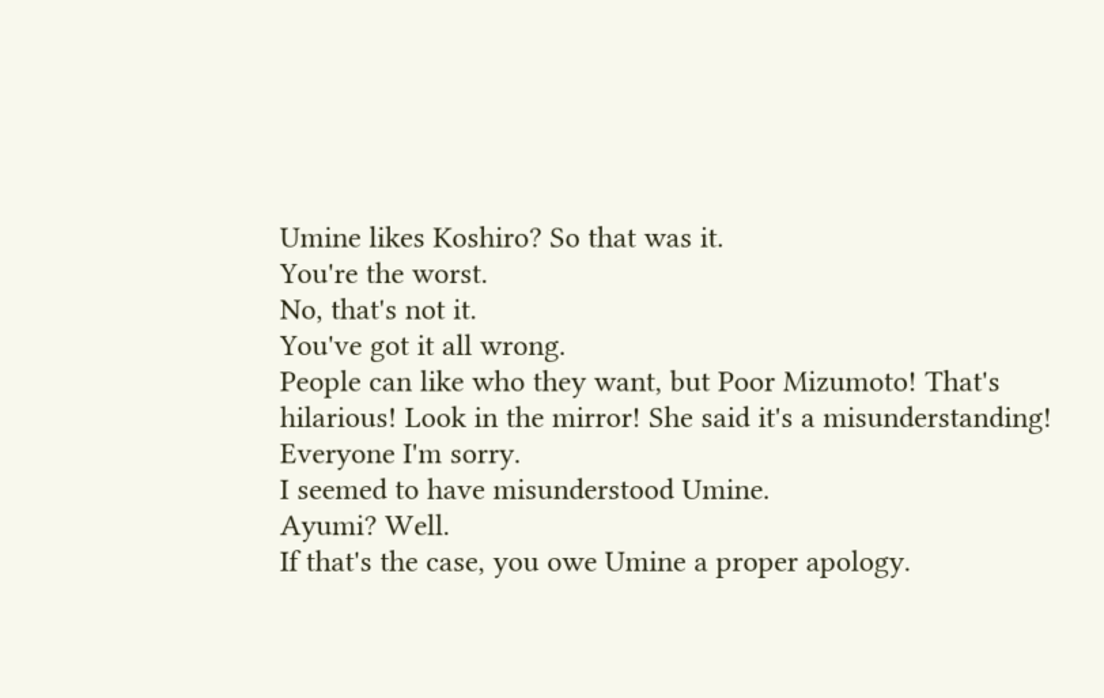Umine likes Koshiro? So that was it.
You're the worst.
No, that's not it.
You've got it all wrong.
People can like who they want, but Poor Mizumoto! That's hilarious! Look in the mirror! She said it's a misunderstanding! Everyone I'm sorry.
I seemed to have misunderstood Umine.
Ayumi? Well.
If that's the case, you owe Umine a proper apology.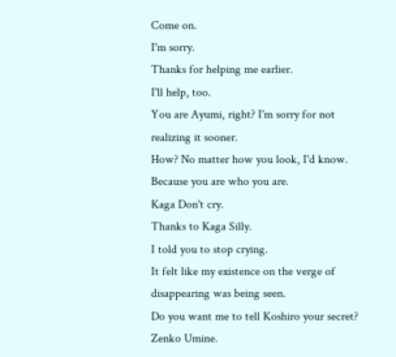Come on.
I'm sorry.
Thanks for helping me earlier.
I'll help, too.
You are Ayumi, right? I'm sorry for not realizing it sooner.
How? No matter how you look, I'd know.
Because you are who you are.
Kaga Don't cry.
Thanks to Kaga Silly.
I told you to stop crying.
It felt like my existence on the verge of disappearing was being seen.
Do you want me to tell Koshiro your secret? Zenko Umine.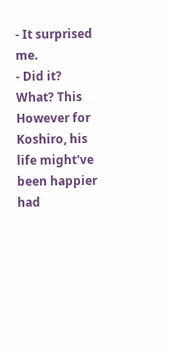- It surprised me.
- Did it? What? This However for Koshiro, his life might've been happier had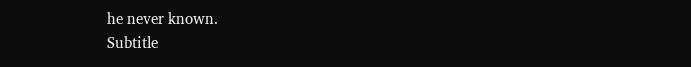he never known.
Subtitle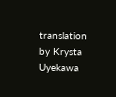translation by Krysta Uyekawa